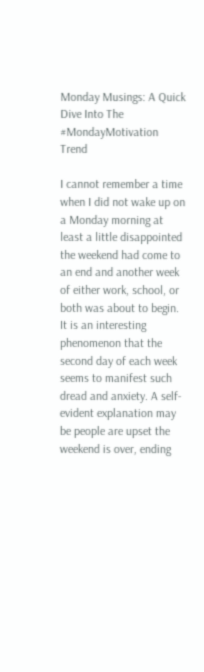Monday Musings: A Quick Dive Into The #MondayMotivation Trend

I cannot remember a time when I did not wake up on a Monday morning at least a little disappointed the weekend had come to an end and another week of either work, school, or both was about to begin. It is an interesting phenomenon that the second day of each week seems to manifest such dread and anxiety. A self-evident explanation may be people are upset the weekend is over, ending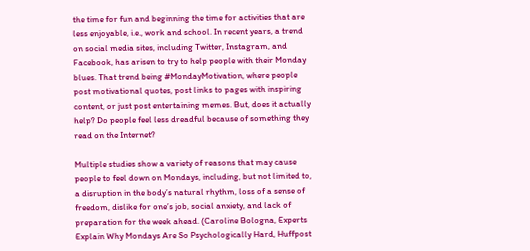the time for fun and beginning the time for activities that are less enjoyable, i.e., work and school. In recent years, a trend on social media sites, including Twitter, Instagram, and Facebook, has arisen to try to help people with their Monday blues. That trend being #MondayMotivation, where people post motivational quotes, post links to pages with inspiring content, or just post entertaining memes. But, does it actually help? Do people feel less dreadful because of something they read on the Internet?

Multiple studies show a variety of reasons that may cause people to feel down on Mondays, including, but not limited to, a disruption in the body’s natural rhythm, loss of a sense of freedom, dislike for one’s job, social anxiety, and lack of preparation for the week ahead. (Caroline Bologna, Experts Explain Why Mondays Are So Psychologically Hard, Huffpost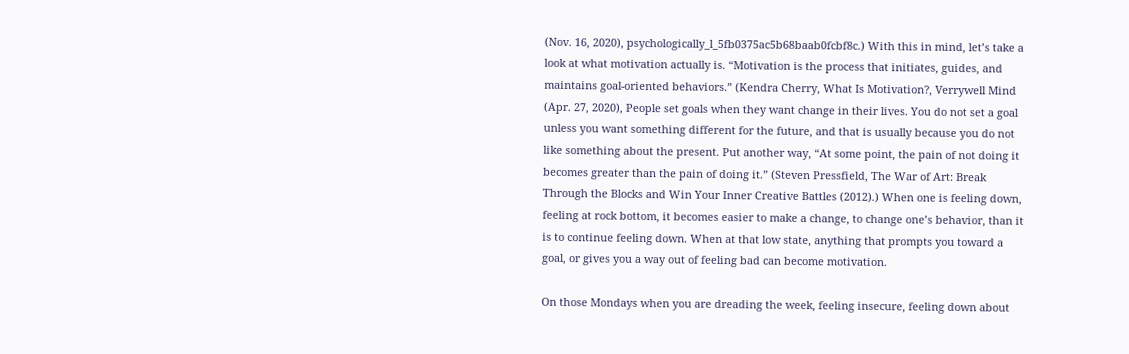(Nov. 16, 2020), psychologically_l_5fb0375ac5b68baab0fcbf8c.) With this in mind, let’s take a look at what motivation actually is. “Motivation is the process that initiates, guides, and maintains goal-oriented behaviors.” (Kendra Cherry, What Is Motivation?, Verrywell Mind (Apr. 27, 2020), People set goals when they want change in their lives. You do not set a goal unless you want something different for the future, and that is usually because you do not like something about the present. Put another way, “At some point, the pain of not doing it becomes greater than the pain of doing it.” (Steven Pressfield, The War of Art: Break Through the Blocks and Win Your Inner Creative Battles (2012).) When one is feeling down, feeling at rock bottom, it becomes easier to make a change, to change one’s behavior, than it is to continue feeling down. When at that low state, anything that prompts you toward a goal, or gives you a way out of feeling bad can become motivation.

On those Mondays when you are dreading the week, feeling insecure, feeling down about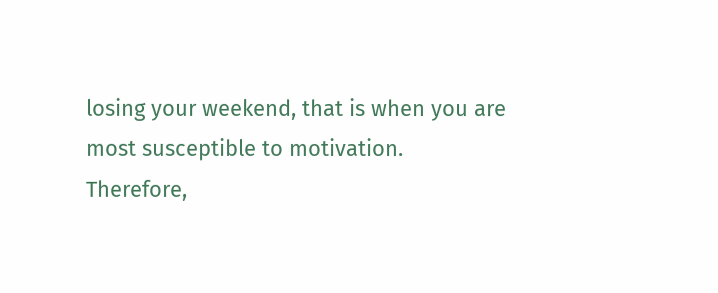losing your weekend, that is when you are most susceptible to motivation. Therefore,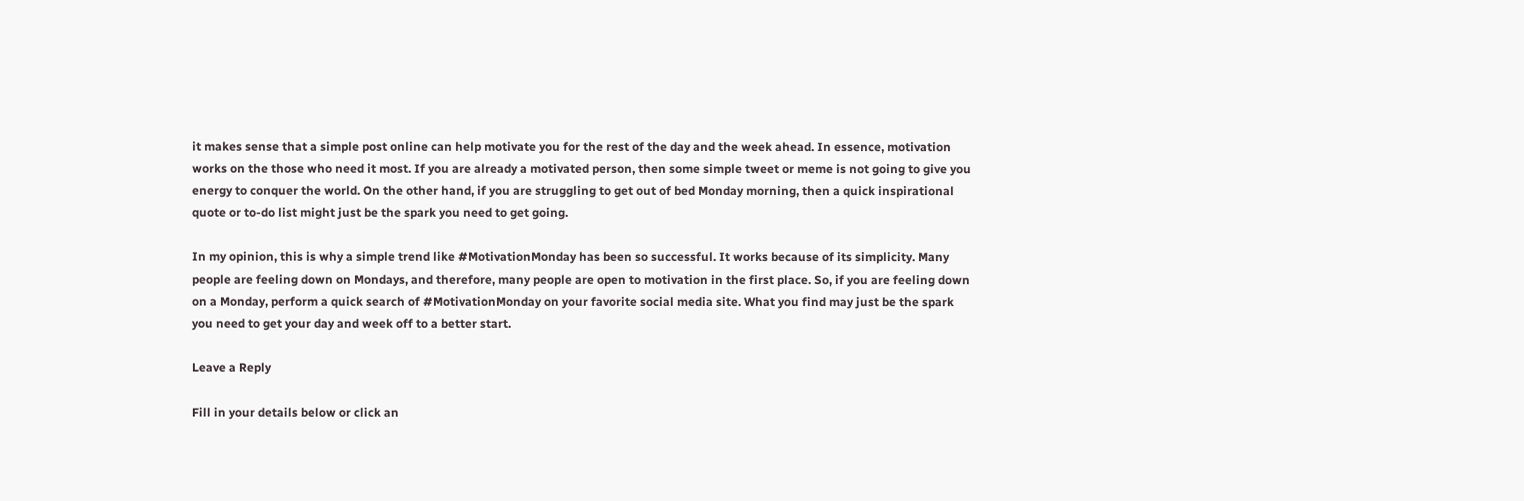it makes sense that a simple post online can help motivate you for the rest of the day and the week ahead. In essence, motivation works on the those who need it most. If you are already a motivated person, then some simple tweet or meme is not going to give you energy to conquer the world. On the other hand, if you are struggling to get out of bed Monday morning, then a quick inspirational quote or to-do list might just be the spark you need to get going.

In my opinion, this is why a simple trend like #MotivationMonday has been so successful. It works because of its simplicity. Many people are feeling down on Mondays, and therefore, many people are open to motivation in the first place. So, if you are feeling down on a Monday, perform a quick search of #MotivationMonday on your favorite social media site. What you find may just be the spark you need to get your day and week off to a better start.

Leave a Reply

Fill in your details below or click an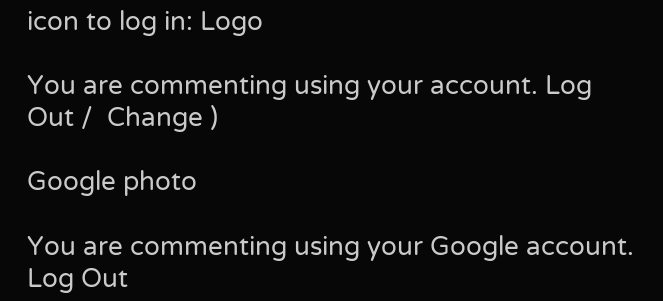icon to log in: Logo

You are commenting using your account. Log Out /  Change )

Google photo

You are commenting using your Google account. Log Out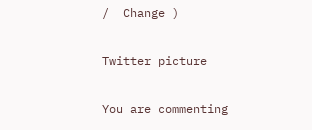/  Change )

Twitter picture

You are commenting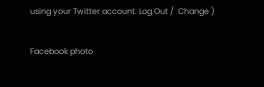using your Twitter account. Log Out /  Change )

Facebook photo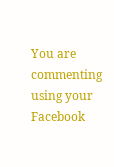You are commenting using your Facebook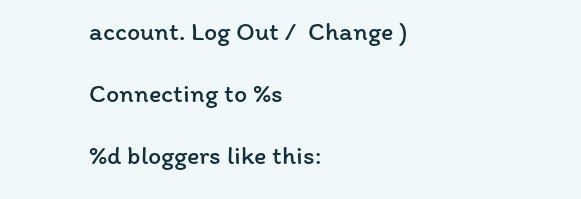account. Log Out /  Change )

Connecting to %s

%d bloggers like this: